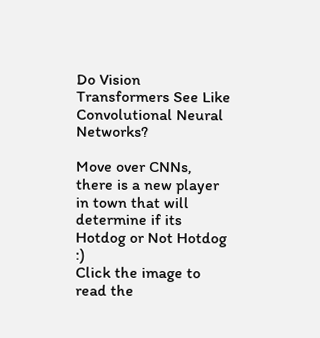Do Vision Transformers See Like Convolutional Neural Networks?

Move over CNNs, there is a new player in town that will determine if its Hotdog or Not Hotdog :)
Click the image to read the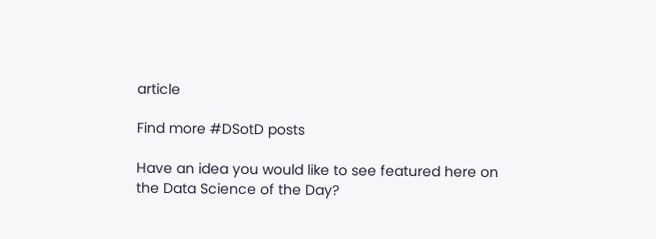article

Find more #DSotD posts

Have an idea you would like to see featured here on the Data Science of the Day?